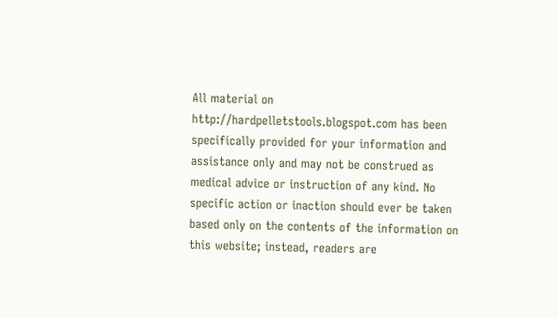All material on http://hardpelletstools.blogspot.com has been specifically provided for your information and assistance only and may not be construed as medical advice or instruction of any kind. No specific action or inaction should ever be taken based only on the contents of the information on this website; instead, readers are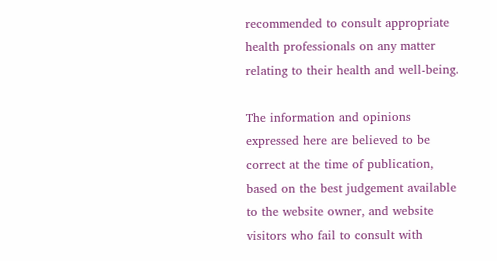recommended to consult appropriate health professionals on any matter relating to their health and well-being.

The information and opinions expressed here are believed to be correct at the time of publication, based on the best judgement available to the website owner, and website visitors who fail to consult with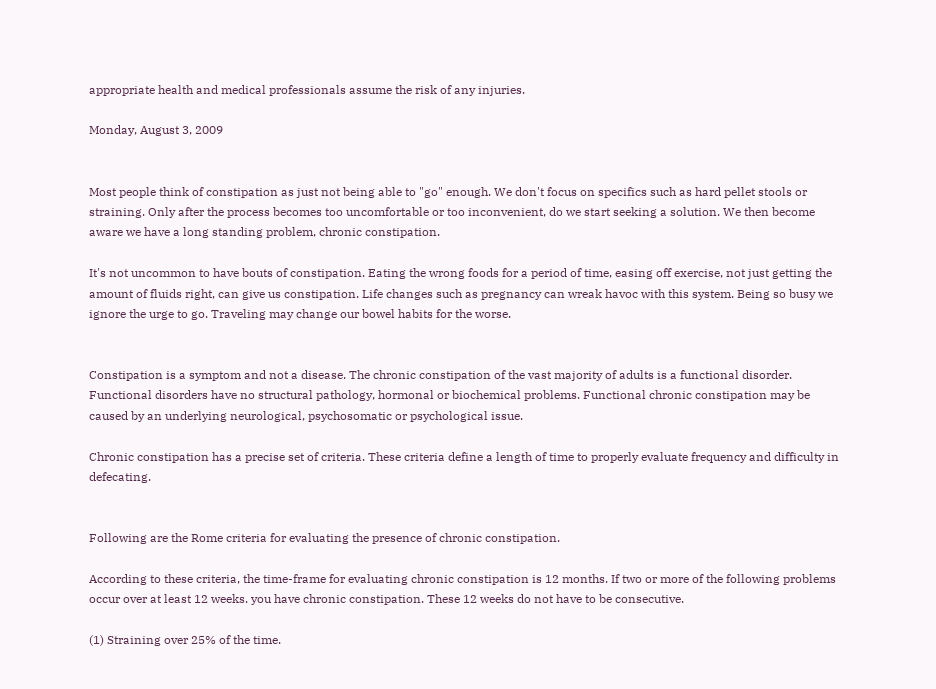appropriate health and medical professionals assume the risk of any injuries.

Monday, August 3, 2009


Most people think of constipation as just not being able to "go" enough. We don't focus on specifics such as hard pellet stools or straining. Only after the process becomes too uncomfortable or too inconvenient, do we start seeking a solution. We then become aware we have a long standing problem, chronic constipation.

It's not uncommon to have bouts of constipation. Eating the wrong foods for a period of time, easing off exercise, not just getting the amount of fluids right, can give us constipation. Life changes such as pregnancy can wreak havoc with this system. Being so busy we ignore the urge to go. Traveling may change our bowel habits for the worse.


Constipation is a symptom and not a disease. The chronic constipation of the vast majority of adults is a functional disorder. Functional disorders have no structural pathology, hormonal or biochemical problems. Functional chronic constipation may be caused by an underlying neurological, psychosomatic or psychological issue.

Chronic constipation has a precise set of criteria. These criteria define a length of time to properly evaluate frequency and difficulty in defecating.


Following are the Rome criteria for evaluating the presence of chronic constipation.

According to these criteria, the time-frame for evaluating chronic constipation is 12 months. If two or more of the following problems occur over at least 12 weeks. you have chronic constipation. These 12 weeks do not have to be consecutive.

(1) Straining over 25% of the time.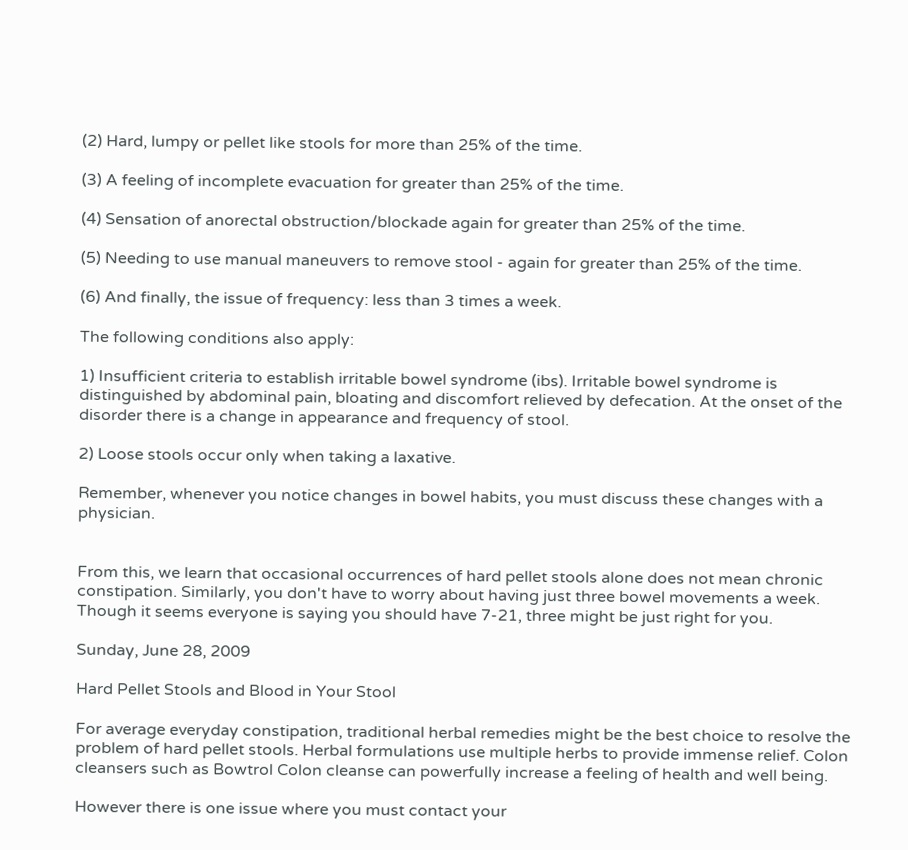(2) Hard, lumpy or pellet like stools for more than 25% of the time.

(3) A feeling of incomplete evacuation for greater than 25% of the time.

(4) Sensation of anorectal obstruction/blockade again for greater than 25% of the time.

(5) Needing to use manual maneuvers to remove stool - again for greater than 25% of the time.

(6) And finally, the issue of frequency: less than 3 times a week.

The following conditions also apply:

1) Insufficient criteria to establish irritable bowel syndrome (ibs). Irritable bowel syndrome is distinguished by abdominal pain, bloating and discomfort relieved by defecation. At the onset of the disorder there is a change in appearance and frequency of stool.

2) Loose stools occur only when taking a laxative.

Remember, whenever you notice changes in bowel habits, you must discuss these changes with a physician.


From this, we learn that occasional occurrences of hard pellet stools alone does not mean chronic constipation. Similarly, you don't have to worry about having just three bowel movements a week. Though it seems everyone is saying you should have 7-21, three might be just right for you.

Sunday, June 28, 2009

Hard Pellet Stools and Blood in Your Stool

For average everyday constipation, traditional herbal remedies might be the best choice to resolve the problem of hard pellet stools. Herbal formulations use multiple herbs to provide immense relief. Colon cleansers such as Bowtrol Colon cleanse can powerfully increase a feeling of health and well being.

However there is one issue where you must contact your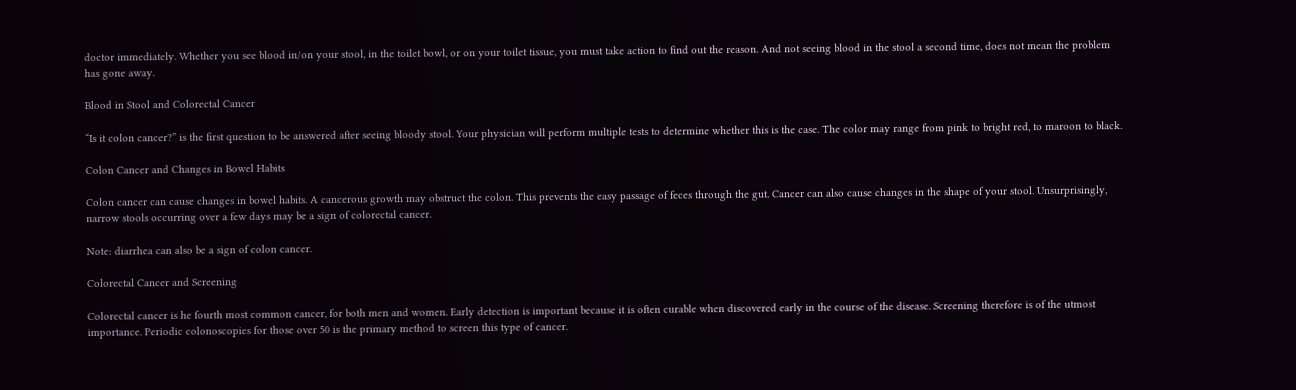doctor immediately. Whether you see blood in/on your stool, in the toilet bowl, or on your toilet tissue, you must take action to find out the reason. And not seeing blood in the stool a second time, does not mean the problem has gone away.

Blood in Stool and Colorectal Cancer

“Is it colon cancer?” is the first question to be answered after seeing bloody stool. Your physician will perform multiple tests to determine whether this is the case. The color may range from pink to bright red, to maroon to black.

Colon Cancer and Changes in Bowel Habits

Colon cancer can cause changes in bowel habits. A cancerous growth may obstruct the colon. This prevents the easy passage of feces through the gut. Cancer can also cause changes in the shape of your stool. Unsurprisingly, narrow stools occurring over a few days may be a sign of colorectal cancer.

Note: diarrhea can also be a sign of colon cancer.

Colorectal Cancer and Screening

Colorectal cancer is he fourth most common cancer, for both men and women. Early detection is important because it is often curable when discovered early in the course of the disease. Screening therefore is of the utmost importance. Periodic colonoscopies for those over 50 is the primary method to screen this type of cancer.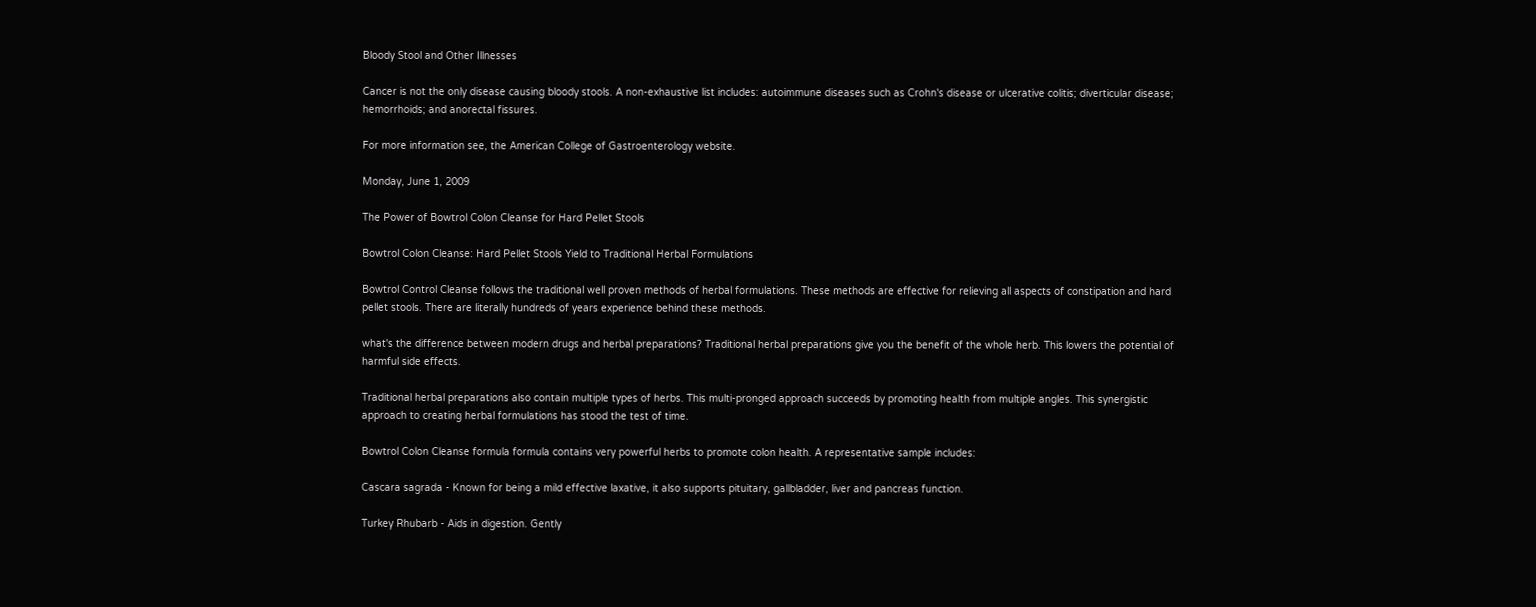Bloody Stool and Other Illnesses

Cancer is not the only disease causing bloody stools. A non-exhaustive list includes: autoimmune diseases such as Crohn's disease or ulcerative colitis; diverticular disease; hemorrhoids; and anorectal fissures.

For more information see, the American College of Gastroenterology website.

Monday, June 1, 2009

The Power of Bowtrol Colon Cleanse for Hard Pellet Stools

Bowtrol Colon Cleanse: Hard Pellet Stools Yield to Traditional Herbal Formulations

Bowtrol Control Cleanse follows the traditional well proven methods of herbal formulations. These methods are effective for relieving all aspects of constipation and hard pellet stools. There are literally hundreds of years experience behind these methods.

what's the difference between modern drugs and herbal preparations? Traditional herbal preparations give you the benefit of the whole herb. This lowers the potential of harmful side effects.

Traditional herbal preparations also contain multiple types of herbs. This multi-pronged approach succeeds by promoting health from multiple angles. This synergistic approach to creating herbal formulations has stood the test of time.

Bowtrol Colon Cleanse formula formula contains very powerful herbs to promote colon health. A representative sample includes:

Cascara sagrada - Known for being a mild effective laxative, it also supports pituitary, gallbladder, liver and pancreas function.

Turkey Rhubarb - Aids in digestion. Gently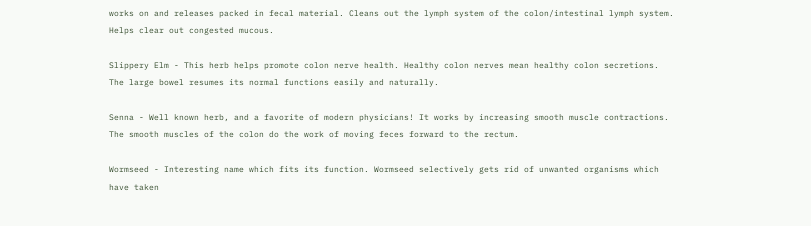works on and releases packed in fecal material. Cleans out the lymph system of the colon/intestinal lymph system. Helps clear out congested mucous.

Slippery Elm - This herb helps promote colon nerve health. Healthy colon nerves mean healthy colon secretions. The large bowel resumes its normal functions easily and naturally.

Senna - Well known herb, and a favorite of modern physicians! It works by increasing smooth muscle contractions. The smooth muscles of the colon do the work of moving feces forward to the rectum.

Wormseed - Interesting name which fits its function. Wormseed selectively gets rid of unwanted organisms which have taken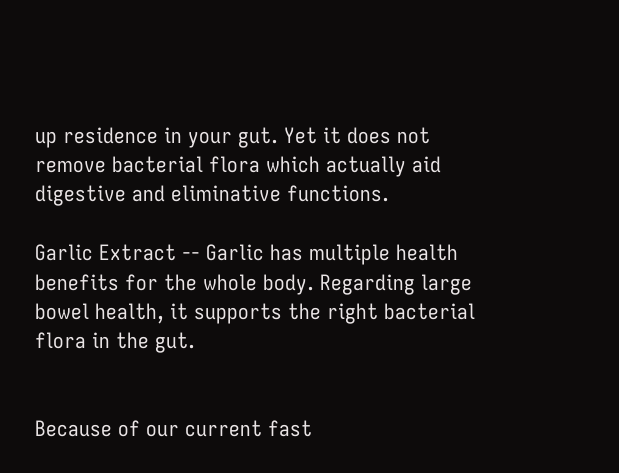up residence in your gut. Yet it does not remove bacterial flora which actually aid digestive and eliminative functions.

Garlic Extract -- Garlic has multiple health benefits for the whole body. Regarding large bowel health, it supports the right bacterial flora in the gut.


Because of our current fast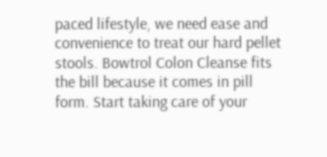paced lifestyle, we need ease and convenience to treat our hard pellet stools. Bowtrol Colon Cleanse fits the bill because it comes in pill form. Start taking care of your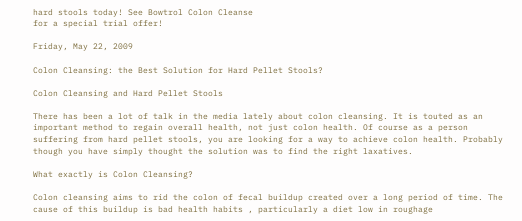hard stools today! See Bowtrol Colon Cleanse
for a special trial offer!

Friday, May 22, 2009

Colon Cleansing: the Best Solution for Hard Pellet Stools?

Colon Cleansing and Hard Pellet Stools

There has been a lot of talk in the media lately about colon cleansing. It is touted as an important method to regain overall health, not just colon health. Of course as a person suffering from hard pellet stools, you are looking for a way to achieve colon health. Probably though you have simply thought the solution was to find the right laxatives.

What exactly is Colon Cleansing?

Colon cleansing aims to rid the colon of fecal buildup created over a long period of time. The cause of this buildup is bad health habits , particularly a diet low in roughage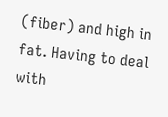(fiber) and high in fat. Having to deal with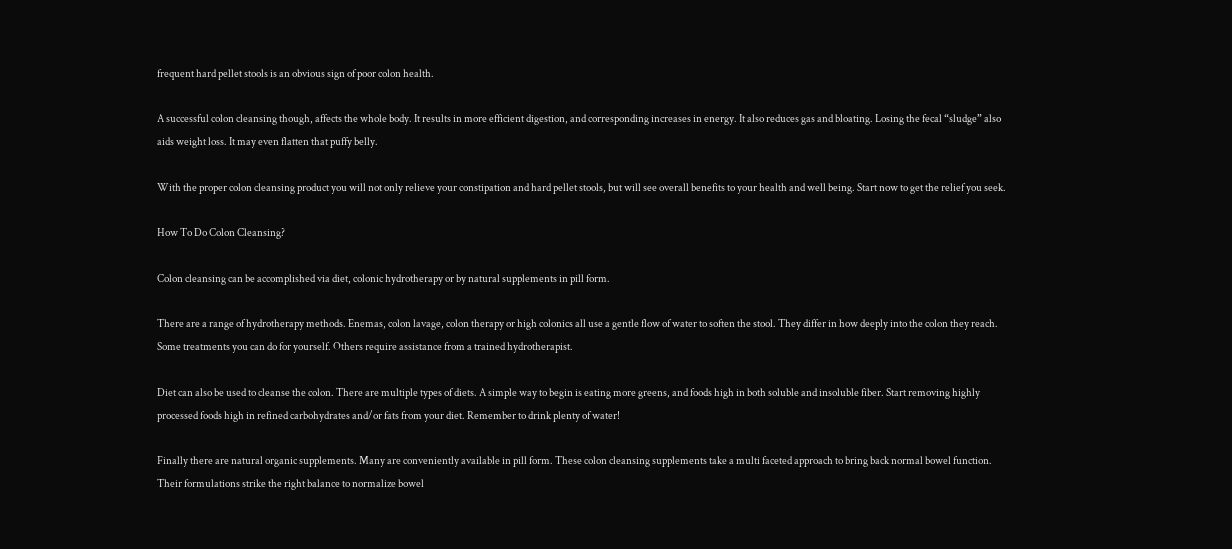frequent hard pellet stools is an obvious sign of poor colon health.

A successful colon cleansing though, affects the whole body. It results in more efficient digestion, and corresponding increases in energy. It also reduces gas and bloating. Losing the fecal “sludge” also aids weight loss. It may even flatten that puffy belly.

With the proper colon cleansing product you will not only relieve your constipation and hard pellet stools, but will see overall benefits to your health and well being. Start now to get the relief you seek.

How To Do Colon Cleansing?

Colon cleansing can be accomplished via diet, colonic hydrotherapy or by natural supplements in pill form.

There are a range of hydrotherapy methods. Enemas, colon lavage, colon therapy or high colonics all use a gentle flow of water to soften the stool. They differ in how deeply into the colon they reach. Some treatments you can do for yourself. Others require assistance from a trained hydrotherapist.

Diet can also be used to cleanse the colon. There are multiple types of diets. A simple way to begin is eating more greens, and foods high in both soluble and insoluble fiber. Start removing highly processed foods high in refined carbohydrates and/or fats from your diet. Remember to drink plenty of water!

Finally there are natural organic supplements. Many are conveniently available in pill form. These colon cleansing supplements take a multi faceted approach to bring back normal bowel function. Their formulations strike the right balance to normalize bowel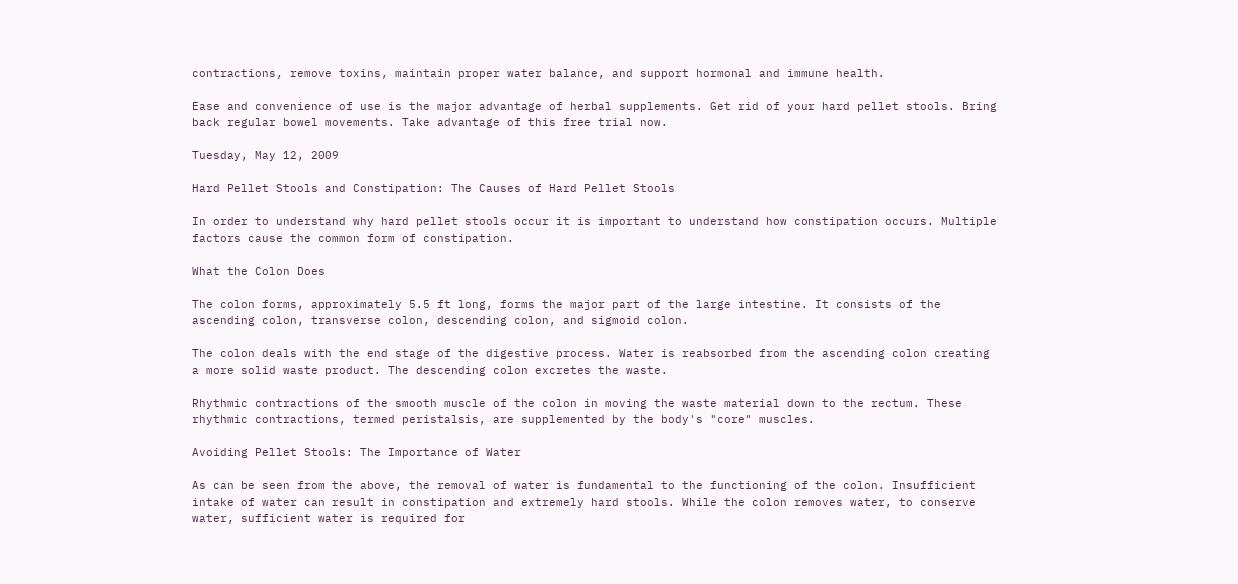contractions, remove toxins, maintain proper water balance, and support hormonal and immune health.

Ease and convenience of use is the major advantage of herbal supplements. Get rid of your hard pellet stools. Bring back regular bowel movements. Take advantage of this free trial now.

Tuesday, May 12, 2009

Hard Pellet Stools and Constipation: The Causes of Hard Pellet Stools

In order to understand why hard pellet stools occur it is important to understand how constipation occurs. Multiple factors cause the common form of constipation.

What the Colon Does

The colon forms, approximately 5.5 ft long, forms the major part of the large intestine. It consists of the ascending colon, transverse colon, descending colon, and sigmoid colon.

The colon deals with the end stage of the digestive process. Water is reabsorbed from the ascending colon creating a more solid waste product. The descending colon excretes the waste.

Rhythmic contractions of the smooth muscle of the colon in moving the waste material down to the rectum. These rhythmic contractions, termed peristalsis, are supplemented by the body's "core" muscles.

Avoiding Pellet Stools: The Importance of Water

As can be seen from the above, the removal of water is fundamental to the functioning of the colon. Insufficient intake of water can result in constipation and extremely hard stools. While the colon removes water, to conserve water, sufficient water is required for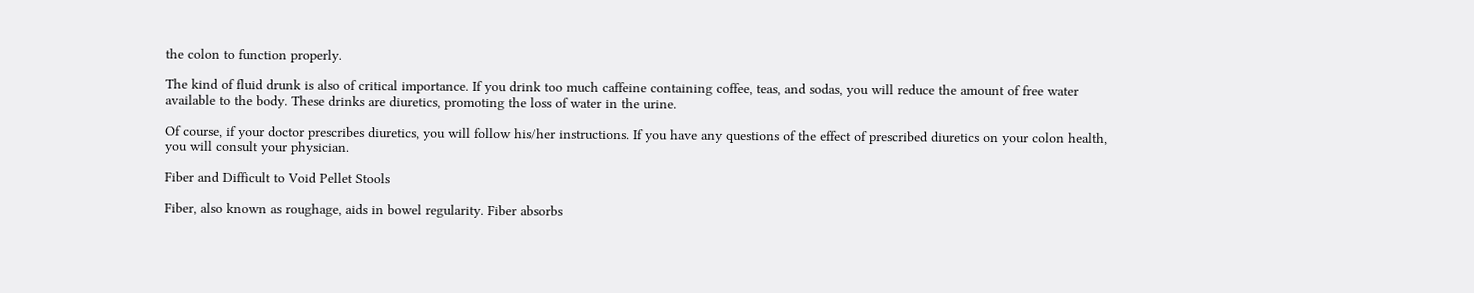the colon to function properly.

The kind of fluid drunk is also of critical importance. If you drink too much caffeine containing coffee, teas, and sodas, you will reduce the amount of free water available to the body. These drinks are diuretics, promoting the loss of water in the urine.

Of course, if your doctor prescribes diuretics, you will follow his/her instructions. If you have any questions of the effect of prescribed diuretics on your colon health, you will consult your physician.

Fiber and Difficult to Void Pellet Stools

Fiber, also known as roughage, aids in bowel regularity. Fiber absorbs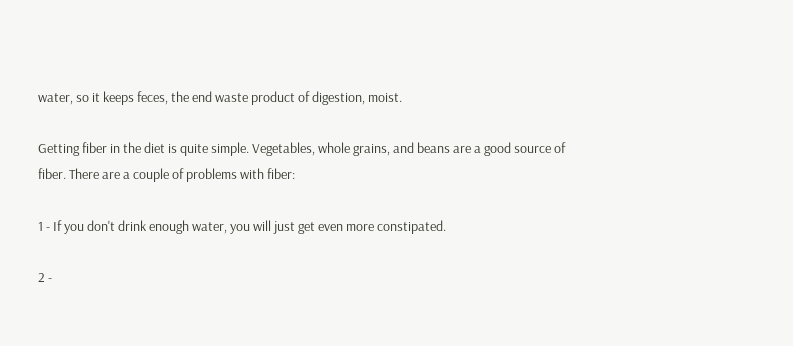water, so it keeps feces, the end waste product of digestion, moist.

Getting fiber in the diet is quite simple. Vegetables, whole grains, and beans are a good source of fiber. There are a couple of problems with fiber:

1 - If you don't drink enough water, you will just get even more constipated.

2 -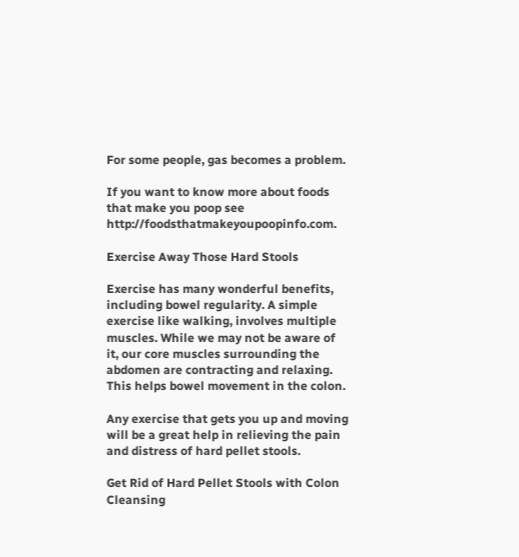For some people, gas becomes a problem.

If you want to know more about foods that make you poop see http://foodsthatmakeyoupoopinfo.com.

Exercise Away Those Hard Stools

Exercise has many wonderful benefits, including bowel regularity. A simple exercise like walking, involves multiple muscles. While we may not be aware of it, our core muscles surrounding the abdomen are contracting and relaxing. This helps bowel movement in the colon.

Any exercise that gets you up and moving will be a great help in relieving the pain and distress of hard pellet stools.

Get Rid of Hard Pellet Stools with Colon Cleansing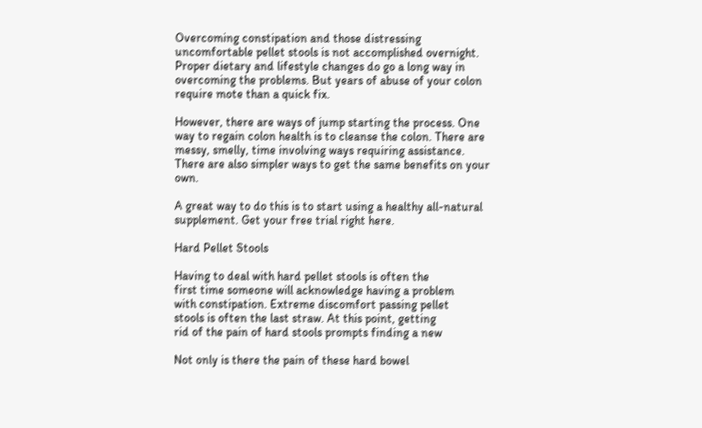Overcoming constipation and those distressing uncomfortable pellet stools is not accomplished overnight. Proper dietary and lifestyle changes do go a long way in overcoming the problems. But years of abuse of your colon require mote than a quick fix.

However, there are ways of jump starting the process. One way to regain colon health is to cleanse the colon. There are messy, smelly, time involving ways requiring assistance. There are also simpler ways to get the same benefits on your own.

A great way to do this is to start using a healthy all-natural supplement. Get your free trial right here.

Hard Pellet Stools

Having to deal with hard pellet stools is often the
first time someone will acknowledge having a problem
with constipation. Extreme discomfort passing pellet
stools is often the last straw. At this point, getting
rid of the pain of hard stools prompts finding a new

Not only is there the pain of these hard bowel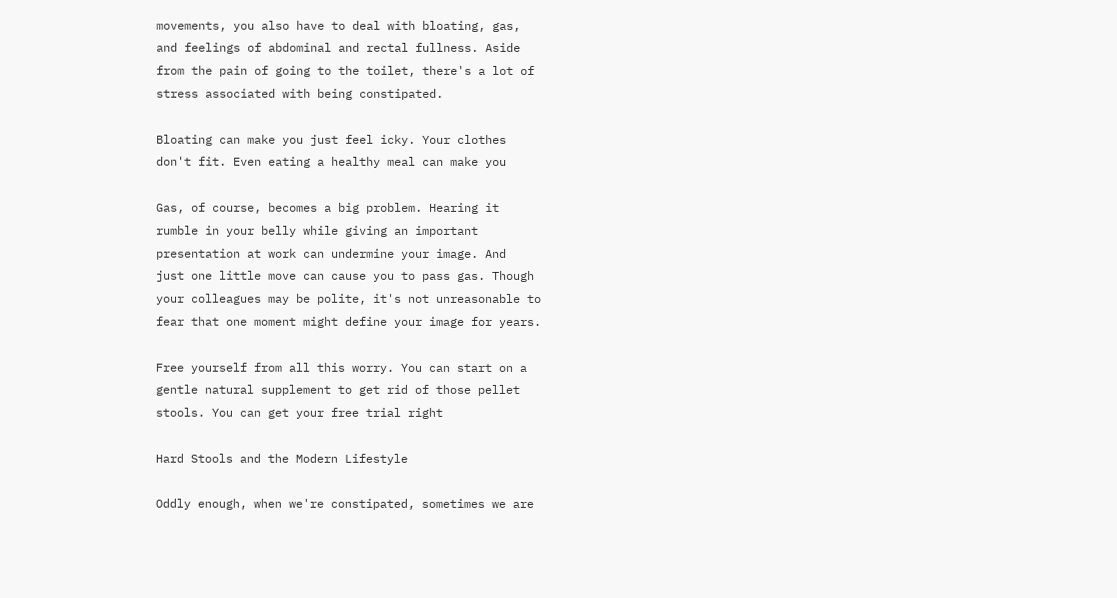movements, you also have to deal with bloating, gas,
and feelings of abdominal and rectal fullness. Aside
from the pain of going to the toilet, there's a lot of
stress associated with being constipated.

Bloating can make you just feel icky. Your clothes
don't fit. Even eating a healthy meal can make you

Gas, of course, becomes a big problem. Hearing it
rumble in your belly while giving an important
presentation at work can undermine your image. And
just one little move can cause you to pass gas. Though
your colleagues may be polite, it's not unreasonable to
fear that one moment might define your image for years.

Free yourself from all this worry. You can start on a
gentle natural supplement to get rid of those pellet
stools. You can get your free trial right

Hard Stools and the Modern Lifestyle

Oddly enough, when we're constipated, sometimes we are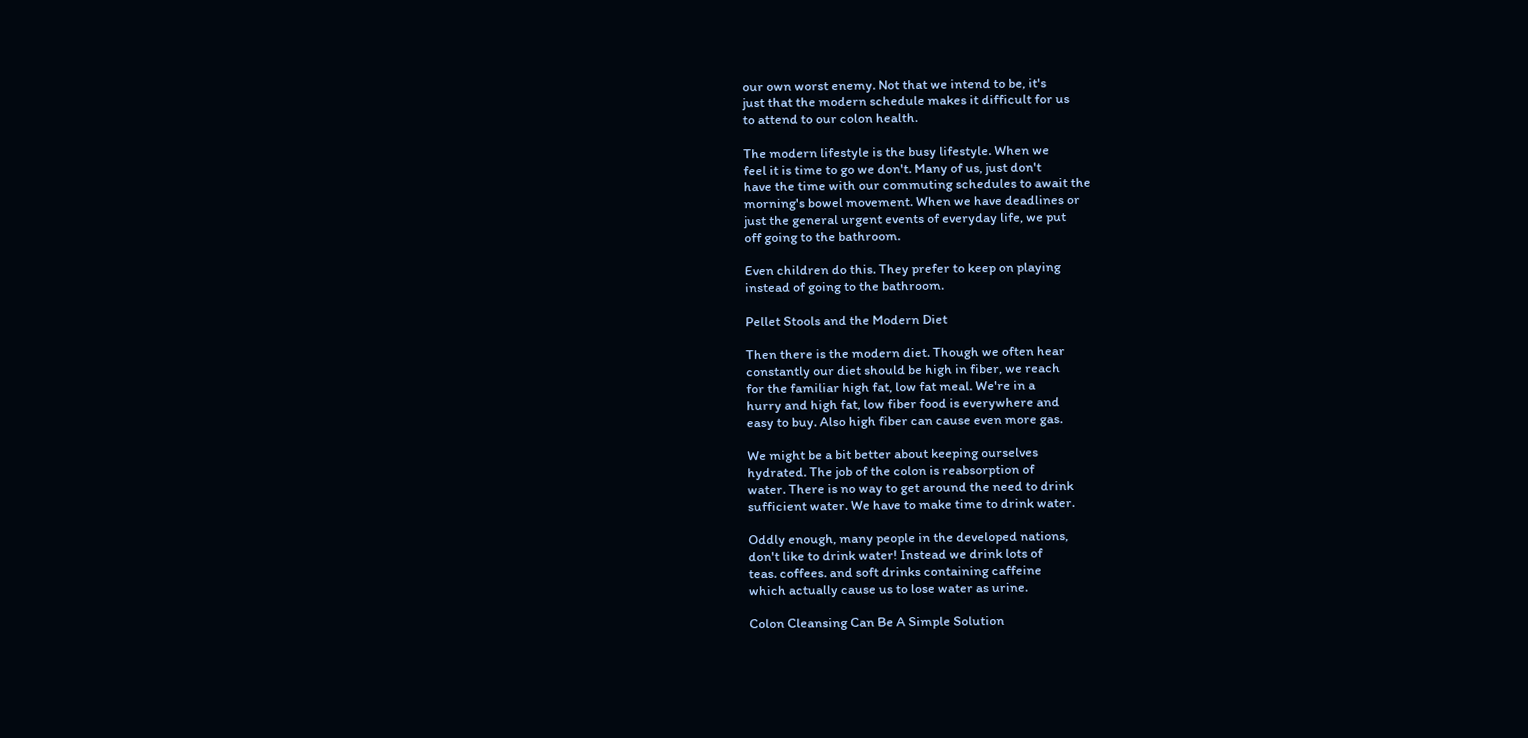our own worst enemy. Not that we intend to be, it's
just that the modern schedule makes it difficult for us
to attend to our colon health.

The modern lifestyle is the busy lifestyle. When we
feel it is time to go we don't. Many of us, just don't
have the time with our commuting schedules to await the
morning's bowel movement. When we have deadlines or
just the general urgent events of everyday life, we put
off going to the bathroom.

Even children do this. They prefer to keep on playing
instead of going to the bathroom.

Pellet Stools and the Modern Diet

Then there is the modern diet. Though we often hear
constantly our diet should be high in fiber, we reach
for the familiar high fat, low fat meal. We're in a
hurry and high fat, low fiber food is everywhere and
easy to buy. Also high fiber can cause even more gas.

We might be a bit better about keeping ourselves
hydrated. The job of the colon is reabsorption of
water. There is no way to get around the need to drink
sufficient water. We have to make time to drink water.

Oddly enough, many people in the developed nations,
don't like to drink water! Instead we drink lots of
teas. coffees. and soft drinks containing caffeine
which actually cause us to lose water as urine.

Colon Cleansing Can Be A Simple Solution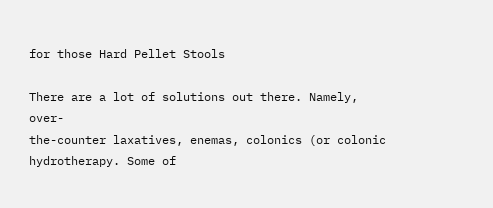for those Hard Pellet Stools

There are a lot of solutions out there. Namely, over-
the-counter laxatives, enemas, colonics (or colonic
hydrotherapy. Some of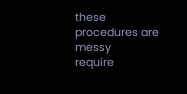these procedures are messy
require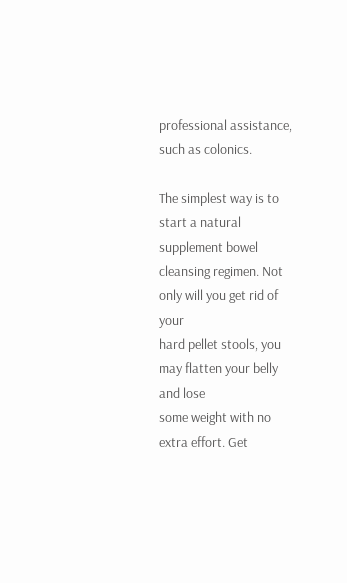professional assistance, such as colonics.

The simplest way is to start a natural supplement bowel
cleansing regimen. Not only will you get rid of your
hard pellet stools, you may flatten your belly and lose
some weight with no extra effort. Get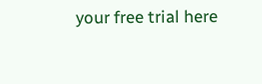your free trial here